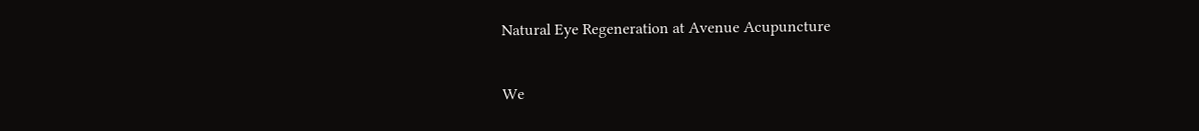Natural Eye Regeneration at Avenue Acupuncture

We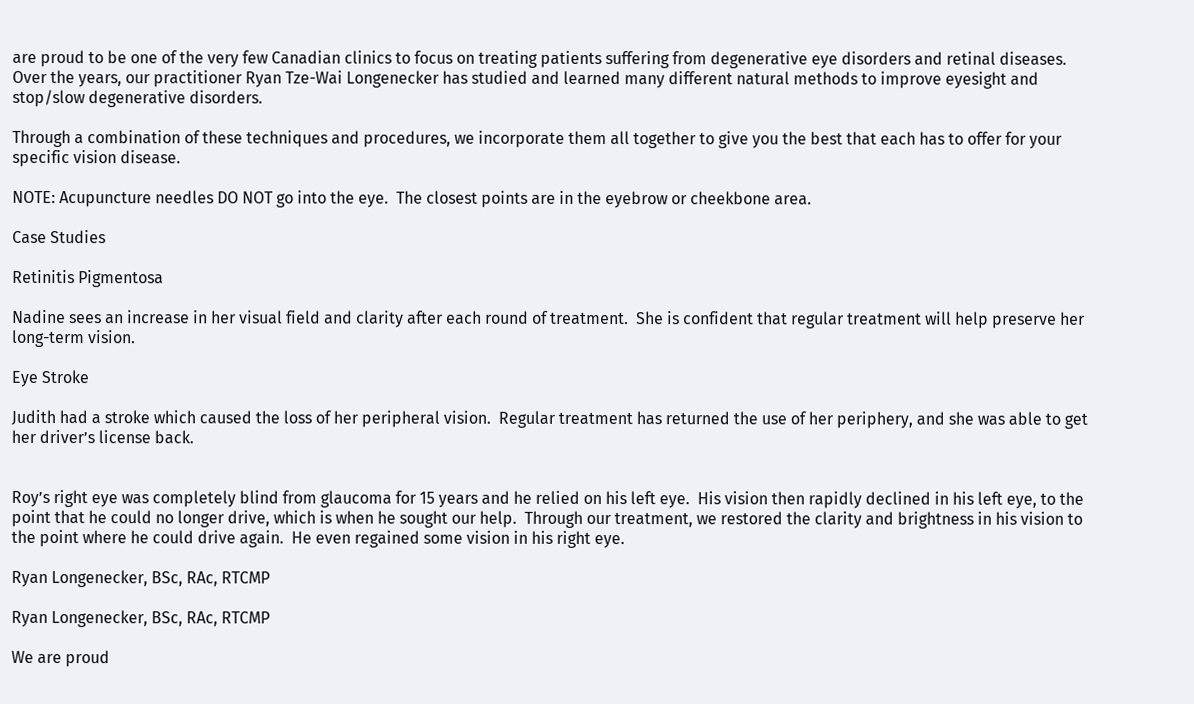are proud to be one of the very few Canadian clinics to focus on treating patients suffering from degenerative eye disorders and retinal diseases.  Over the years, our practitioner Ryan Tze-Wai Longenecker has studied and learned many different natural methods to improve eyesight and stop/slow degenerative disorders.

Through a combination of these techniques and procedures, we incorporate them all together to give you the best that each has to offer for your specific vision disease.

NOTE: Acupuncture needles DO NOT go into the eye.  The closest points are in the eyebrow or cheekbone area.

Case Studies

Retinitis Pigmentosa

Nadine sees an increase in her visual field and clarity after each round of treatment.  She is confident that regular treatment will help preserve her long-term vision.

Eye Stroke

Judith had a stroke which caused the loss of her peripheral vision.  Regular treatment has returned the use of her periphery, and she was able to get her driver’s license back.


Roy’s right eye was completely blind from glaucoma for 15 years and he relied on his left eye.  His vision then rapidly declined in his left eye, to the point that he could no longer drive, which is when he sought our help.  Through our treatment, we restored the clarity and brightness in his vision to the point where he could drive again.  He even regained some vision in his right eye.

Ryan Longenecker, BSc, RAc, RTCMP

Ryan Longenecker, BSc, RAc, RTCMP

We are proud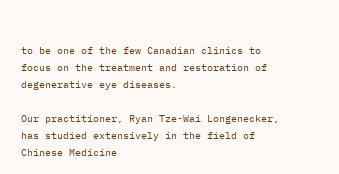to be one of the few Canadian clinics to focus on the treatment and restoration of degenerative eye diseases.

Our practitioner, Ryan Tze-Wai Longenecker, has studied extensively in the field of Chinese Medicine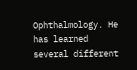Ophthalmology. He has learned several different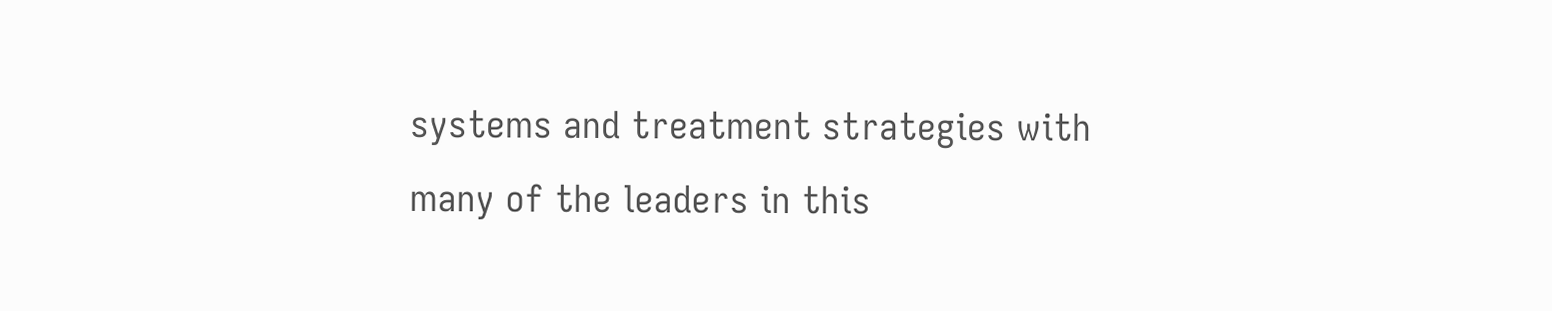systems and treatment strategies with many of the leaders in this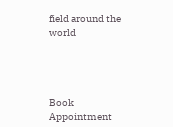field around the world




Book Appointment